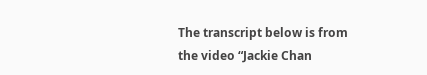The transcript below is from the video “Jackie Chan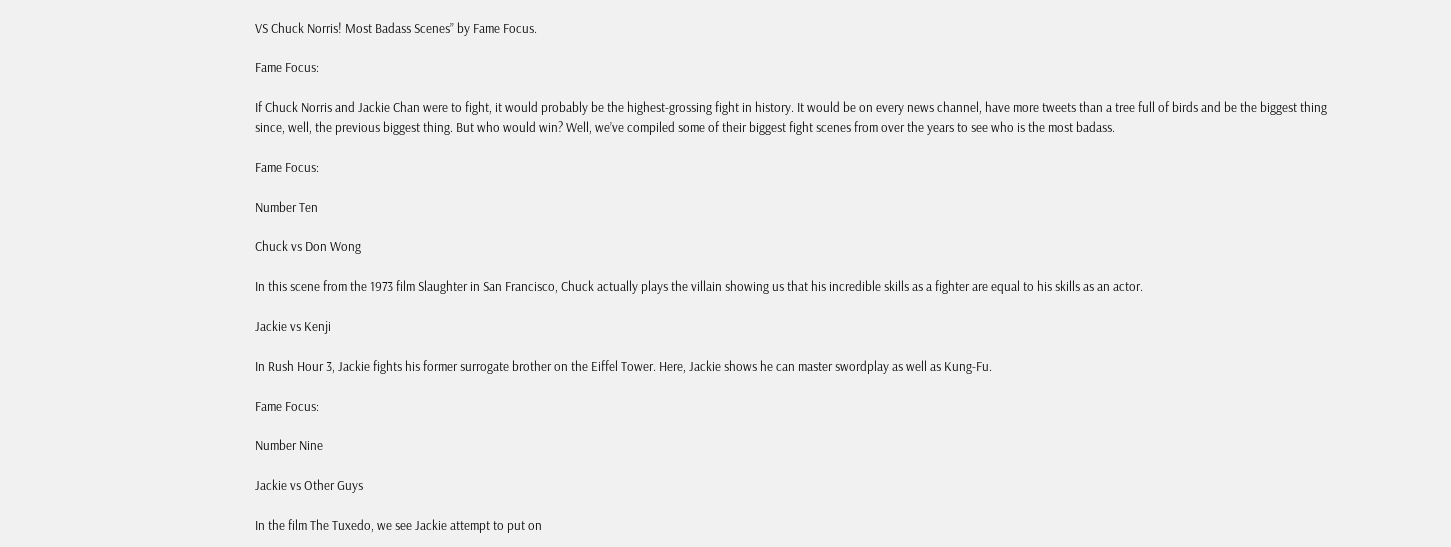VS Chuck Norris! Most Badass Scenes” by Fame Focus.

Fame Focus:

If Chuck Norris and Jackie Chan were to fight, it would probably be the highest-grossing fight in history. It would be on every news channel, have more tweets than a tree full of birds and be the biggest thing since, well, the previous biggest thing. But who would win? Well, we’ve compiled some of their biggest fight scenes from over the years to see who is the most badass.

Fame Focus:

Number Ten

Chuck vs Don Wong

In this scene from the 1973 film Slaughter in San Francisco, Chuck actually plays the villain showing us that his incredible skills as a fighter are equal to his skills as an actor.

Jackie vs Kenji

In Rush Hour 3, Jackie fights his former surrogate brother on the Eiffel Tower. Here, Jackie shows he can master swordplay as well as Kung-Fu.

Fame Focus:

Number Nine

Jackie vs Other Guys

In the film The Tuxedo, we see Jackie attempt to put on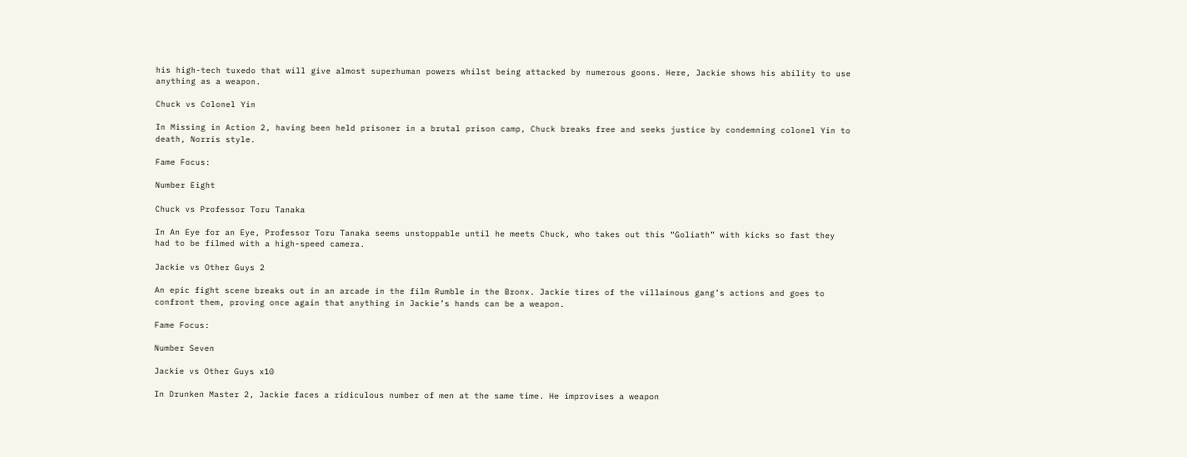his high-tech tuxedo that will give almost superhuman powers whilst being attacked by numerous goons. Here, Jackie shows his ability to use anything as a weapon.

Chuck vs Colonel Yin

In Missing in Action 2, having been held prisoner in a brutal prison camp, Chuck breaks free and seeks justice by condemning colonel Yin to death, Norris style.

Fame Focus:

Number Eight

Chuck vs Professor Toru Tanaka

In An Eye for an Eye, Professor Toru Tanaka seems unstoppable until he meets Chuck, who takes out this “Goliath” with kicks so fast they had to be filmed with a high-speed camera.

Jackie vs Other Guys 2

An epic fight scene breaks out in an arcade in the film Rumble in the Bronx. Jackie tires of the villainous gang’s actions and goes to confront them, proving once again that anything in Jackie’s hands can be a weapon.

Fame Focus:

Number Seven

Jackie vs Other Guys x10

In Drunken Master 2, Jackie faces a ridiculous number of men at the same time. He improvises a weapon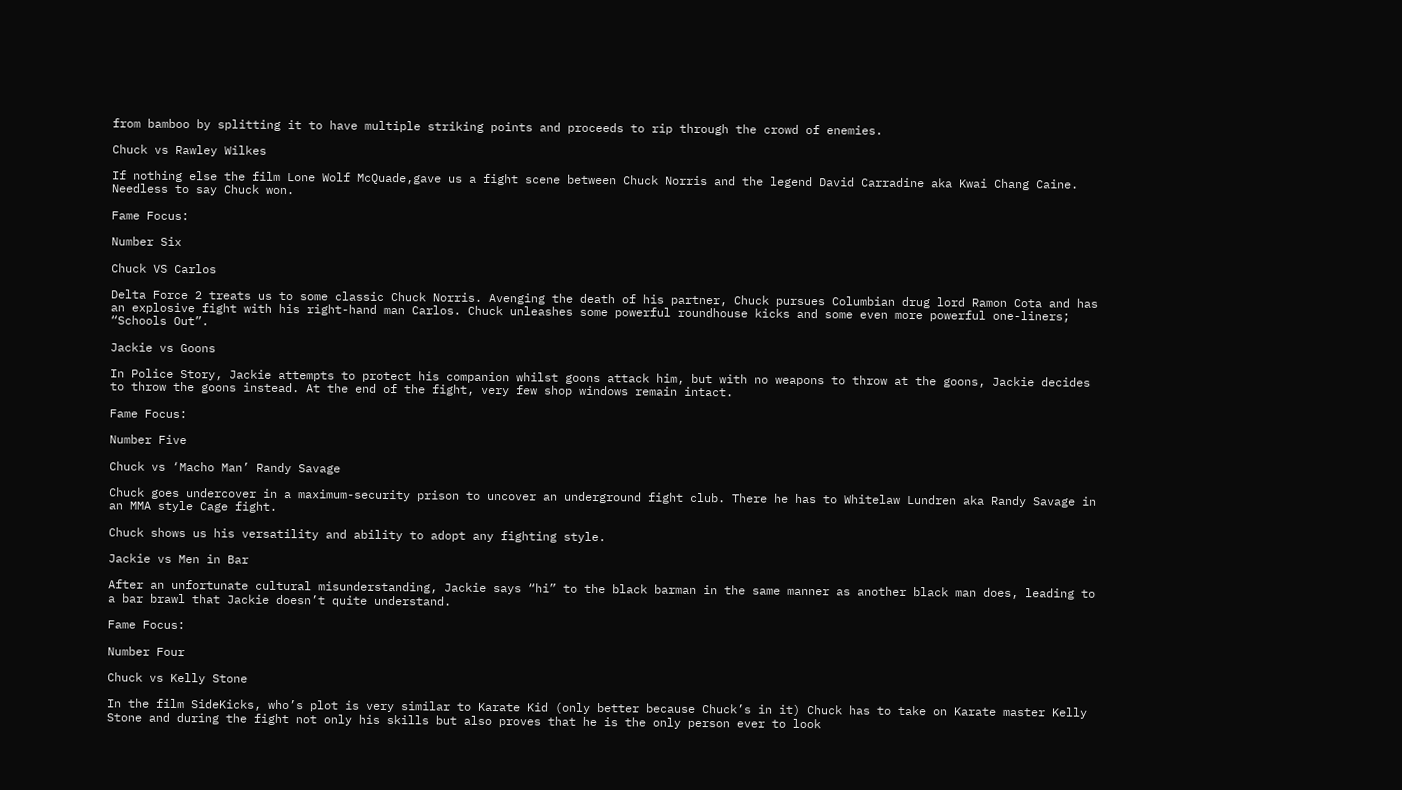from bamboo by splitting it to have multiple striking points and proceeds to rip through the crowd of enemies.

Chuck vs Rawley Wilkes

If nothing else the film Lone Wolf McQuade,gave us a fight scene between Chuck Norris and the legend David Carradine aka Kwai Chang Caine. Needless to say Chuck won.

Fame Focus:

Number Six

Chuck VS Carlos

Delta Force 2 treats us to some classic Chuck Norris. Avenging the death of his partner, Chuck pursues Columbian drug lord Ramon Cota and has an explosive fight with his right-hand man Carlos. Chuck unleashes some powerful roundhouse kicks and some even more powerful one-liners; “Schools Out”.

Jackie vs Goons

In Police Story, Jackie attempts to protect his companion whilst goons attack him, but with no weapons to throw at the goons, Jackie decides to throw the goons instead. At the end of the fight, very few shop windows remain intact.

Fame Focus:

Number Five

Chuck vs ‘Macho Man’ Randy Savage

Chuck goes undercover in a maximum-security prison to uncover an underground fight club. There he has to Whitelaw Lundren aka Randy Savage in an MMA style Cage fight.

Chuck shows us his versatility and ability to adopt any fighting style.

Jackie vs Men in Bar

After an unfortunate cultural misunderstanding, Jackie says “hi” to the black barman in the same manner as another black man does, leading to a bar brawl that Jackie doesn’t quite understand.

Fame Focus:

Number Four

Chuck vs Kelly Stone

In the film SideKicks, who’s plot is very similar to Karate Kid (only better because Chuck’s in it) Chuck has to take on Karate master Kelly Stone and during the fight not only his skills but also proves that he is the only person ever to look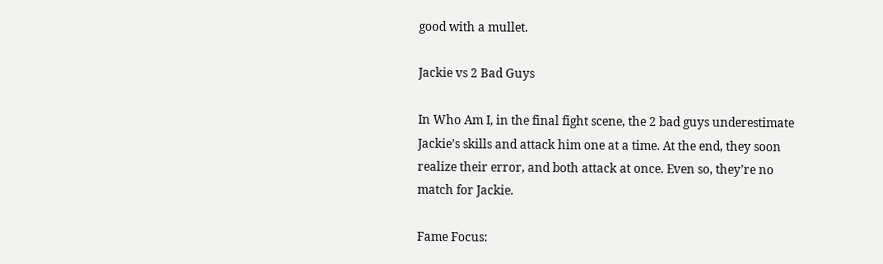good with a mullet.

Jackie vs 2 Bad Guys

In Who Am I, in the final fight scene, the 2 bad guys underestimate Jackie’s skills and attack him one at a time. At the end, they soon realize their error, and both attack at once. Even so, they’re no match for Jackie.

Fame Focus: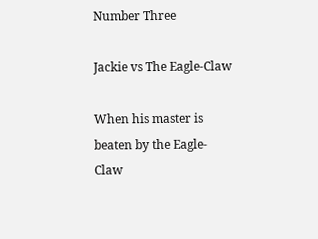Number Three

Jackie vs The Eagle-Claw

When his master is beaten by the Eagle-Claw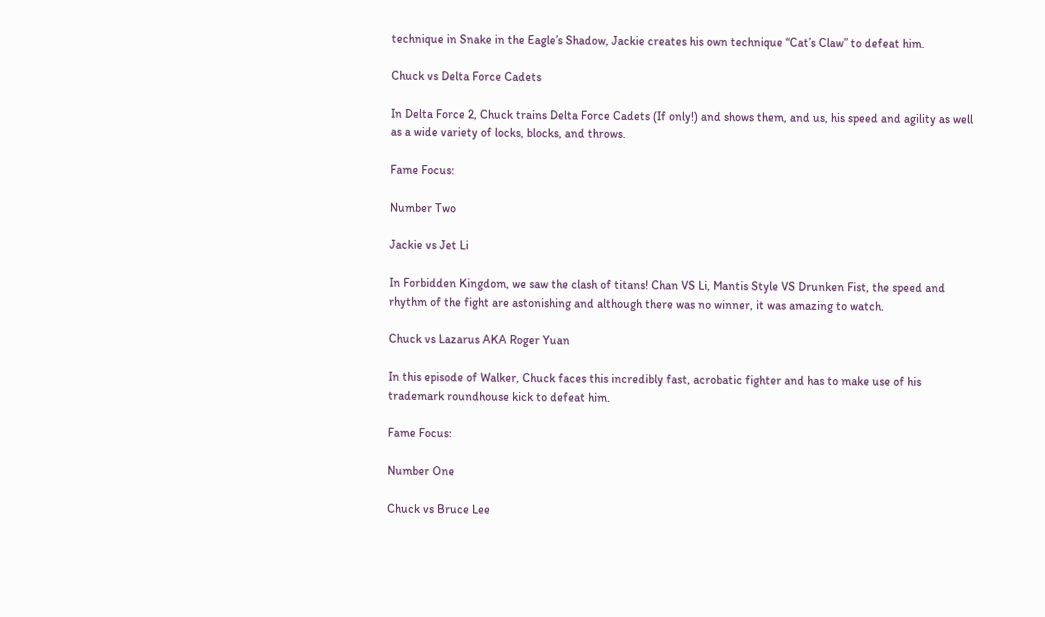technique in Snake in the Eagle’s Shadow, Jackie creates his own technique “Cat’s Claw” to defeat him.

Chuck vs Delta Force Cadets

In Delta Force 2, Chuck trains Delta Force Cadets (If only!) and shows them, and us, his speed and agility as well as a wide variety of locks, blocks, and throws.

Fame Focus:

Number Two

Jackie vs Jet Li

In Forbidden Kingdom, we saw the clash of titans! Chan VS Li, Mantis Style VS Drunken Fist, the speed and rhythm of the fight are astonishing and although there was no winner, it was amazing to watch.

Chuck vs Lazarus AKA Roger Yuan

In this episode of Walker, Chuck faces this incredibly fast, acrobatic fighter and has to make use of his trademark roundhouse kick to defeat him.

Fame Focus:

Number One

Chuck vs Bruce Lee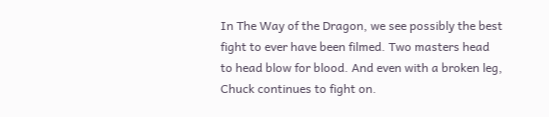In The Way of the Dragon, we see possibly the best fight to ever have been filmed. Two masters head to head blow for blood. And even with a broken leg, Chuck continues to fight on.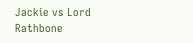Jackie vs Lord Rathbone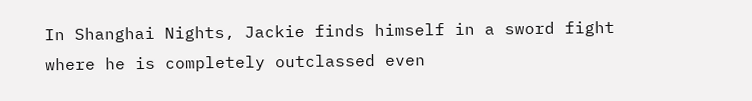In Shanghai Nights, Jackie finds himself in a sword fight where he is completely outclassed even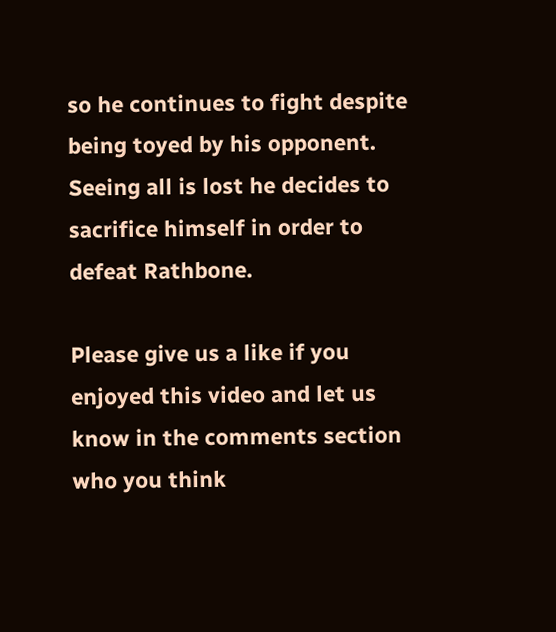so he continues to fight despite being toyed by his opponent. Seeing all is lost he decides to sacrifice himself in order to defeat Rathbone.

Please give us a like if you enjoyed this video and let us know in the comments section who you think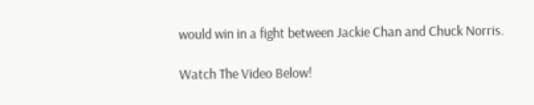would win in a fight between Jackie Chan and Chuck Norris.

Watch The Video Below!